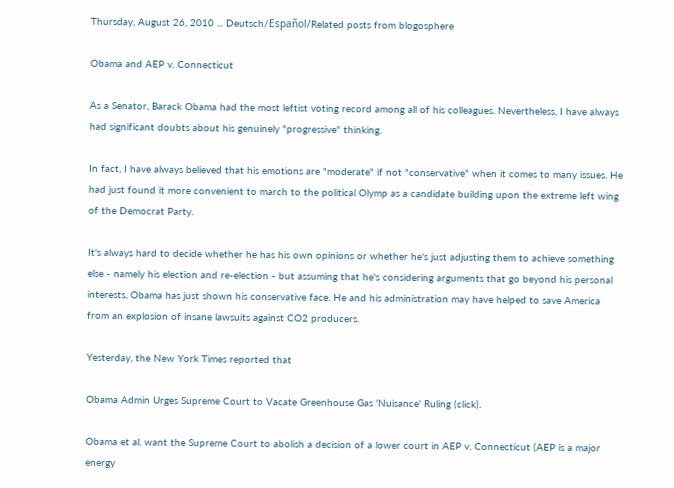Thursday, August 26, 2010 ... Deutsch/Español/Related posts from blogosphere

Obama and AEP v. Connecticut

As a Senator, Barack Obama had the most leftist voting record among all of his colleagues. Nevertheless, I have always had significant doubts about his genuinely "progressive" thinking.

In fact, I have always believed that his emotions are "moderate" if not "conservative" when it comes to many issues. He had just found it more convenient to march to the political Olymp as a candidate building upon the extreme left wing of the Democrat Party.

It's always hard to decide whether he has his own opinions or whether he's just adjusting them to achieve something else - namely his election and re-election - but assuming that he's considering arguments that go beyond his personal interests, Obama has just shown his conservative face. He and his administration may have helped to save America from an explosion of insane lawsuits against CO2 producers.

Yesterday, the New York Times reported that

Obama Admin Urges Supreme Court to Vacate Greenhouse Gas 'Nuisance' Ruling (click).

Obama et al. want the Supreme Court to abolish a decision of a lower court in AEP v. Connecticut (AEP is a major energy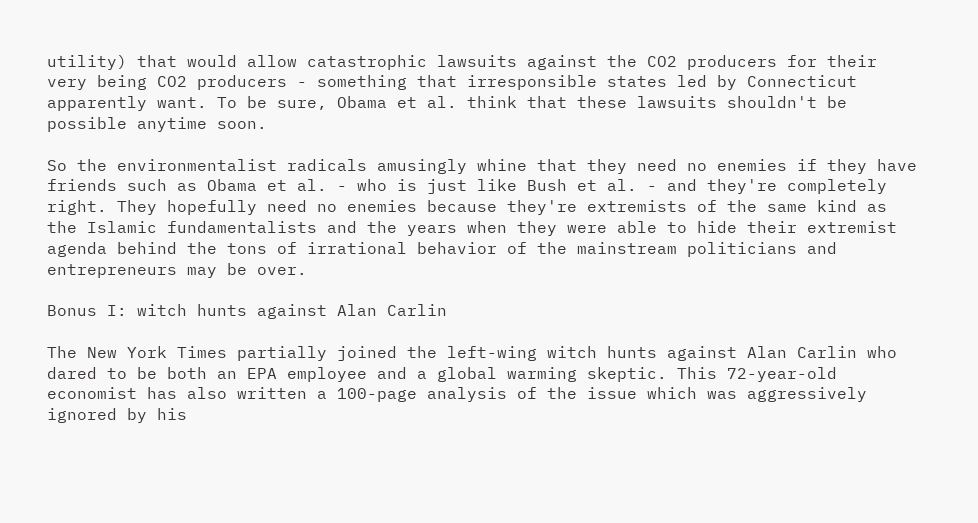utility) that would allow catastrophic lawsuits against the CO2 producers for their very being CO2 producers - something that irresponsible states led by Connecticut apparently want. To be sure, Obama et al. think that these lawsuits shouldn't be possible anytime soon.

So the environmentalist radicals amusingly whine that they need no enemies if they have friends such as Obama et al. - who is just like Bush et al. - and they're completely right. They hopefully need no enemies because they're extremists of the same kind as the Islamic fundamentalists and the years when they were able to hide their extremist agenda behind the tons of irrational behavior of the mainstream politicians and entrepreneurs may be over.

Bonus I: witch hunts against Alan Carlin

The New York Times partially joined the left-wing witch hunts against Alan Carlin who dared to be both an EPA employee and a global warming skeptic. This 72-year-old economist has also written a 100-page analysis of the issue which was aggressively ignored by his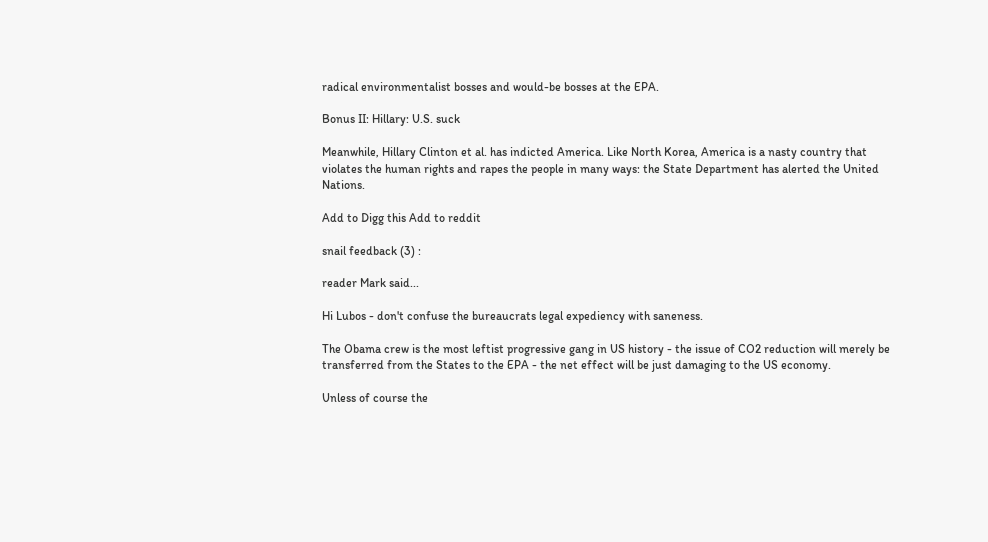radical environmentalist bosses and would-be bosses at the EPA.

Bonus II: Hillary: U.S. suck

Meanwhile, Hillary Clinton et al. has indicted America. Like North Korea, America is a nasty country that violates the human rights and rapes the people in many ways: the State Department has alerted the United Nations.

Add to Digg this Add to reddit

snail feedback (3) :

reader Mark said...

Hi Lubos - don't confuse the bureaucrats legal expediency with saneness.

The Obama crew is the most leftist progressive gang in US history - the issue of CO2 reduction will merely be transferred from the States to the EPA - the net effect will be just damaging to the US economy.

Unless of course the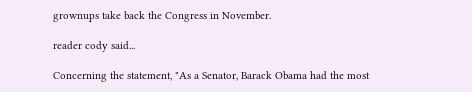grownups take back the Congress in November.

reader cody said...

Concerning the statement, "As a Senator, Barack Obama had the most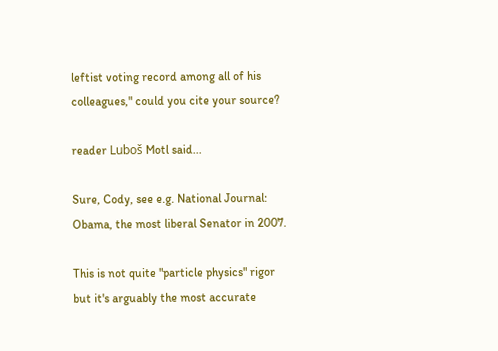leftist voting record among all of his colleagues," could you cite your source?

reader Luboš Motl said...

Sure, Cody, see e.g. National Journal: Obama, the most liberal Senator in 2007.

This is not quite "particle physics" rigor but it's arguably the most accurate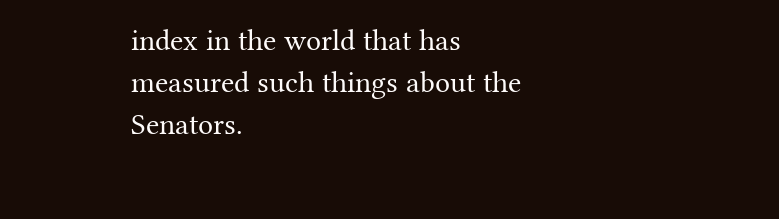index in the world that has measured such things about the Senators.